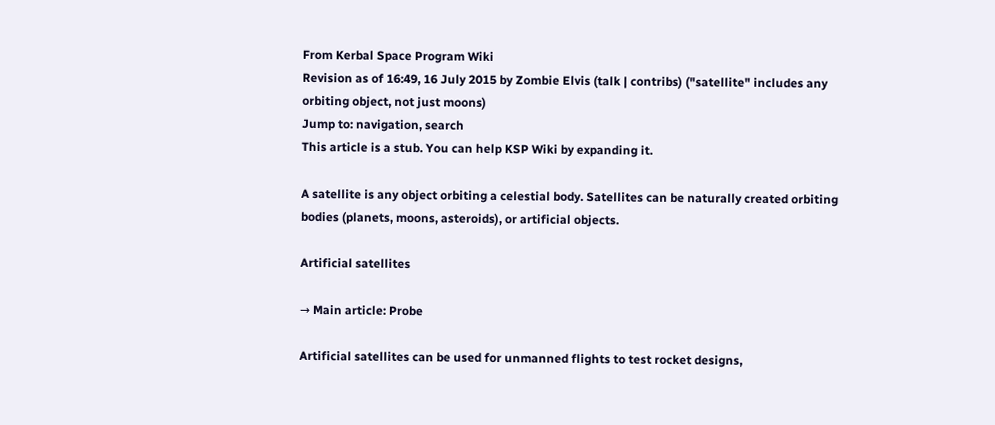From Kerbal Space Program Wiki
Revision as of 16:49, 16 July 2015 by Zombie Elvis (talk | contribs) ("satellite" includes any orbiting object, not just moons)
Jump to: navigation, search
This article is a stub. You can help KSP Wiki by expanding it.

A satellite is any object orbiting a celestial body. Satellites can be naturally created orbiting bodies (planets, moons, asteroids), or artificial objects.

Artificial satellites

→ Main article: Probe

Artificial satellites can be used for unmanned flights to test rocket designs,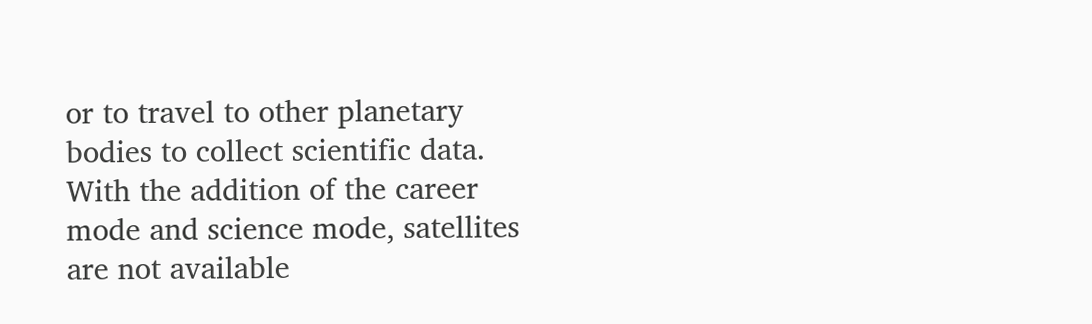or to travel to other planetary bodies to collect scientific data. With the addition of the career mode and science mode, satellites are not available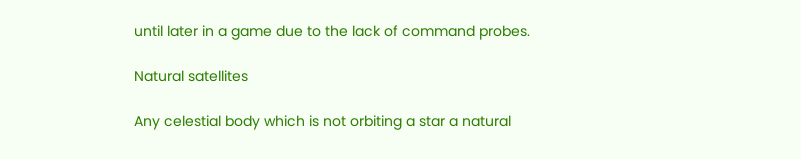until later in a game due to the lack of command probes.

Natural satellites

Any celestial body which is not orbiting a star a natural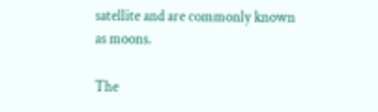satellite and are commonly known as moons.

The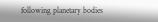following planetary bodies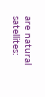are natural satellites: